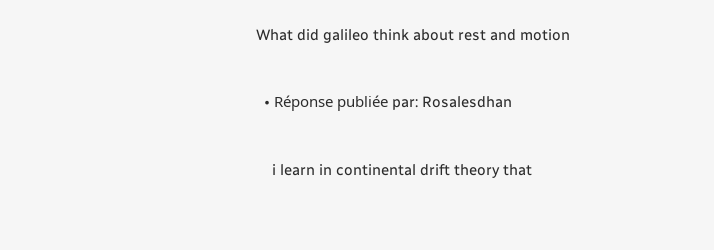What did galileo think about rest and motion


  • Réponse publiée par: Rosalesdhan


    i learn in continental drift theory that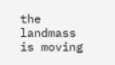the landmass is moving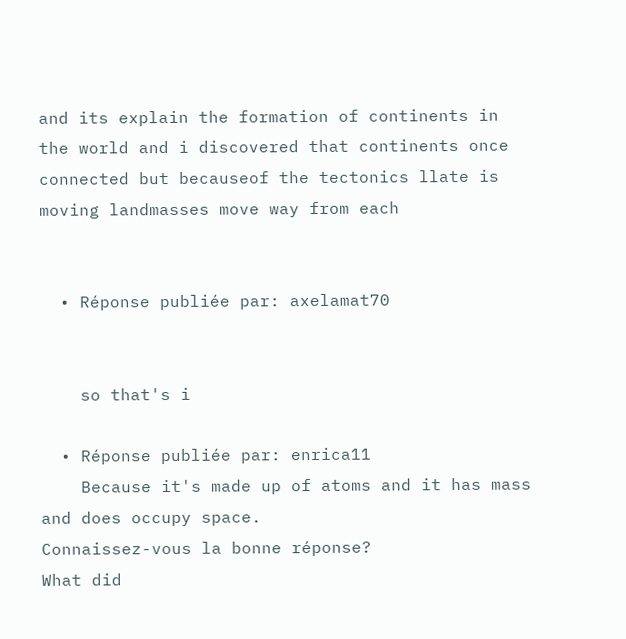and its explain the formation of continents in the world and i discovered that continents once connected but becauseof the tectonics llate is moving landmasses move way from each


  • Réponse publiée par: axelamat70


    so that's i

  • Réponse publiée par: enrica11
    Because it's made up of atoms and it has mass and does occupy space.
Connaissez-vous la bonne réponse?
What did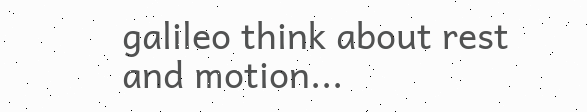galileo think about rest and motion...